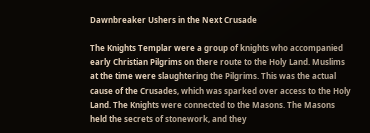Dawnbreaker Ushers in the Next Crusade

The Knights Templar were a group of knights who accompanied early Christian Pilgrims on there route to the Holy Land. Muslims at the time were slaughtering the Pilgrims. This was the actual cause of the Crusades, which was sparked over access to the Holy Land. The Knights were connected to the Masons. The Masons held the secrets of stonework, and they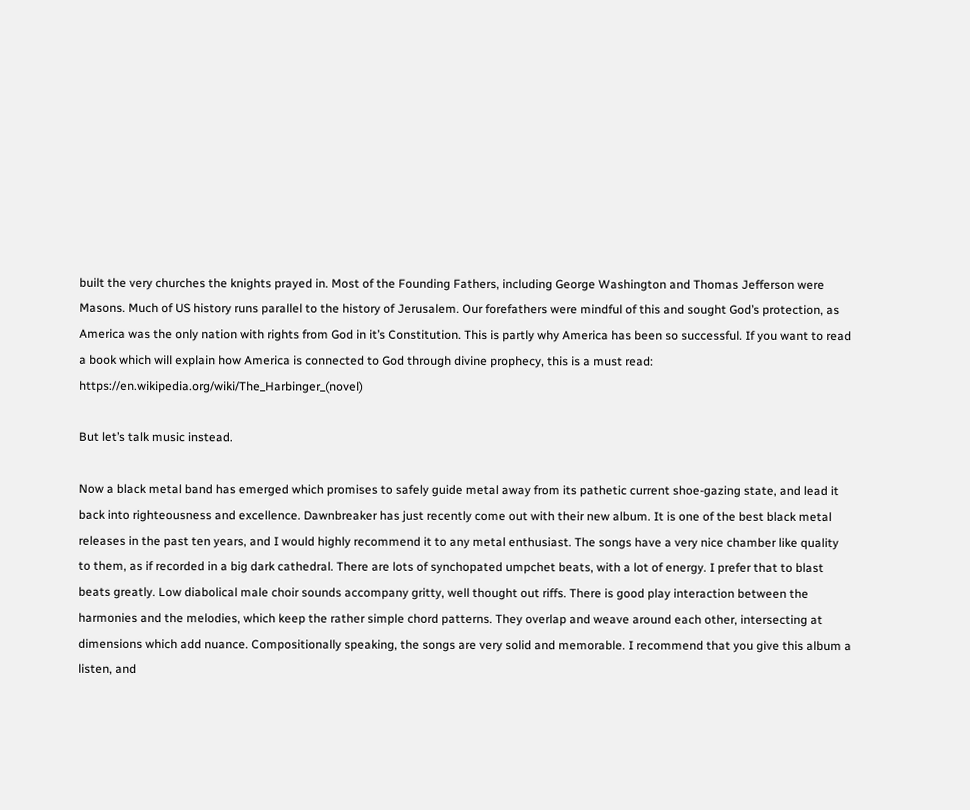built the very churches the knights prayed in. Most of the Founding Fathers, including George Washington and Thomas Jefferson were Masons. Much of US history runs parallel to the history of Jerusalem. Our forefathers were mindful of this and sought God’s protection, as America was the only nation with rights from God in it’s Constitution. This is partly why America has been so successful. If you want to read a book which will explain how America is connected to God through divine prophecy, this is a must read: https://en.wikipedia.org/wiki/The_Harbinger_(novel)

But let’s talk music instead.

Now a black metal band has emerged which promises to safely guide metal away from its pathetic current shoe-gazing state, and lead it back into righteousness and excellence. Dawnbreaker has just recently come out with their new album. It is one of the best black metal releases in the past ten years, and I would highly recommend it to any metal enthusiast. The songs have a very nice chamber like quality to them, as if recorded in a big dark cathedral. There are lots of synchopated umpchet beats, with a lot of energy. I prefer that to blast beats greatly. Low diabolical male choir sounds accompany gritty, well thought out riffs. There is good play interaction between the harmonies and the melodies, which keep the rather simple chord patterns. They overlap and weave around each other, intersecting at dimensions which add nuance. Compositionally speaking, the songs are very solid and memorable. I recommend that you give this album a listen, and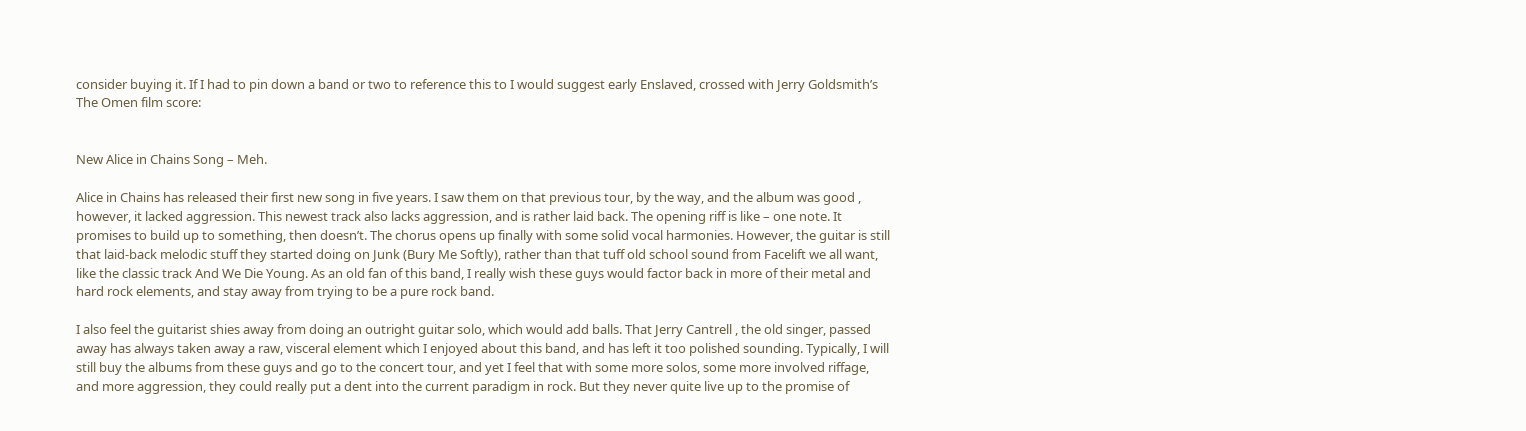consider buying it. If I had to pin down a band or two to reference this to I would suggest early Enslaved, crossed with Jerry Goldsmith’s The Omen film score:


New Alice in Chains Song – Meh.

Alice in Chains has released their first new song in five years. I saw them on that previous tour, by the way, and the album was good , however, it lacked aggression. This newest track also lacks aggression, and is rather laid back. The opening riff is like – one note. It promises to build up to something, then doesn’t. The chorus opens up finally with some solid vocal harmonies. However, the guitar is still that laid-back melodic stuff they started doing on Junk (Bury Me Softly), rather than that tuff old school sound from Facelift we all want, like the classic track And We Die Young. As an old fan of this band, I really wish these guys would factor back in more of their metal and hard rock elements, and stay away from trying to be a pure rock band.

I also feel the guitarist shies away from doing an outright guitar solo, which would add balls. That Jerry Cantrell , the old singer, passed away has always taken away a raw, visceral element which I enjoyed about this band, and has left it too polished sounding. Typically, I will still buy the albums from these guys and go to the concert tour, and yet I feel that with some more solos, some more involved riffage, and more aggression, they could really put a dent into the current paradigm in rock. But they never quite live up to the promise of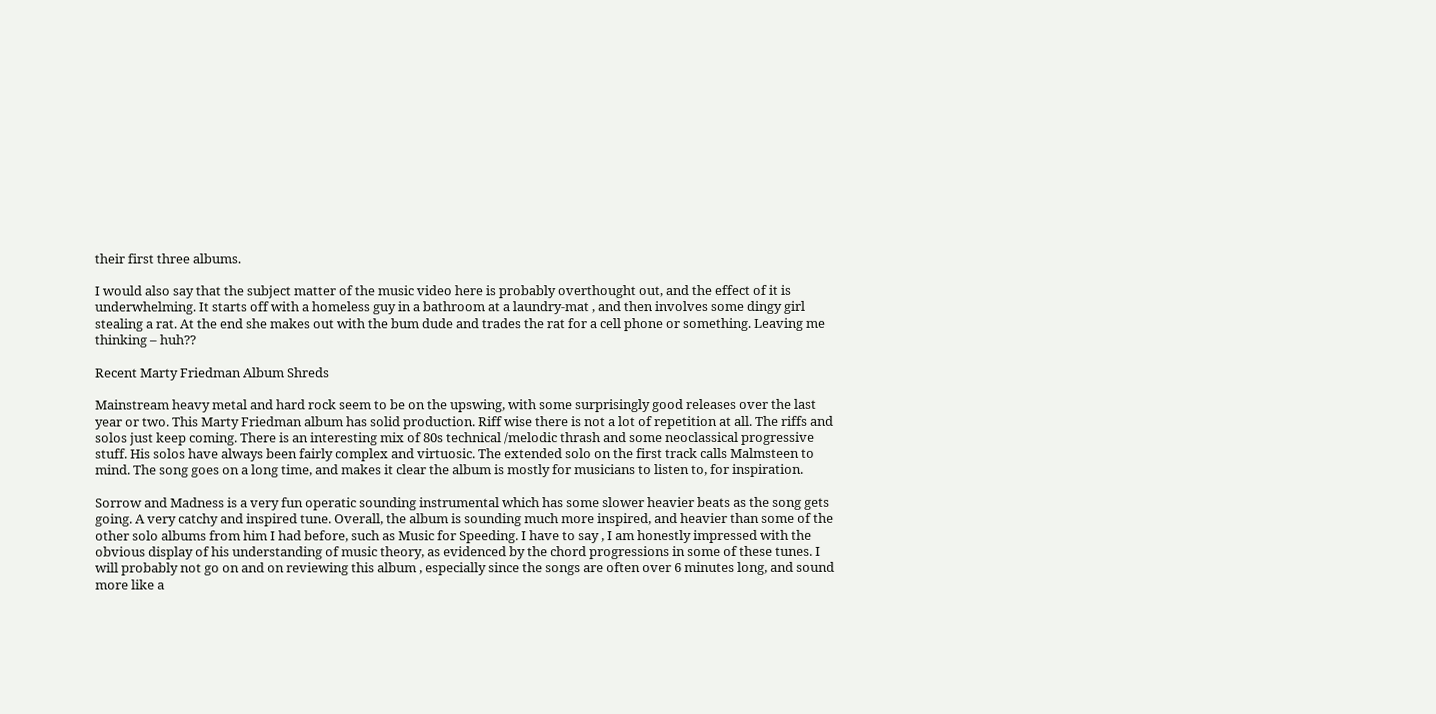their first three albums.

I would also say that the subject matter of the music video here is probably overthought out, and the effect of it is underwhelming. It starts off with a homeless guy in a bathroom at a laundry-mat , and then involves some dingy girl stealing a rat. At the end she makes out with the bum dude and trades the rat for a cell phone or something. Leaving me thinking – huh??

Recent Marty Friedman Album Shreds

Mainstream heavy metal and hard rock seem to be on the upswing, with some surprisingly good releases over the last year or two. This Marty Friedman album has solid production. Riff wise there is not a lot of repetition at all. The riffs and solos just keep coming. There is an interesting mix of 80s technical /melodic thrash and some neoclassical progressive stuff. His solos have always been fairly complex and virtuosic. The extended solo on the first track calls Malmsteen to mind. The song goes on a long time, and makes it clear the album is mostly for musicians to listen to, for inspiration.

Sorrow and Madness is a very fun operatic sounding instrumental which has some slower heavier beats as the song gets going. A very catchy and inspired tune. Overall, the album is sounding much more inspired, and heavier than some of the other solo albums from him I had before, such as Music for Speeding. I have to say , I am honestly impressed with the obvious display of his understanding of music theory, as evidenced by the chord progressions in some of these tunes. I will probably not go on and on reviewing this album , especially since the songs are often over 6 minutes long, and sound more like a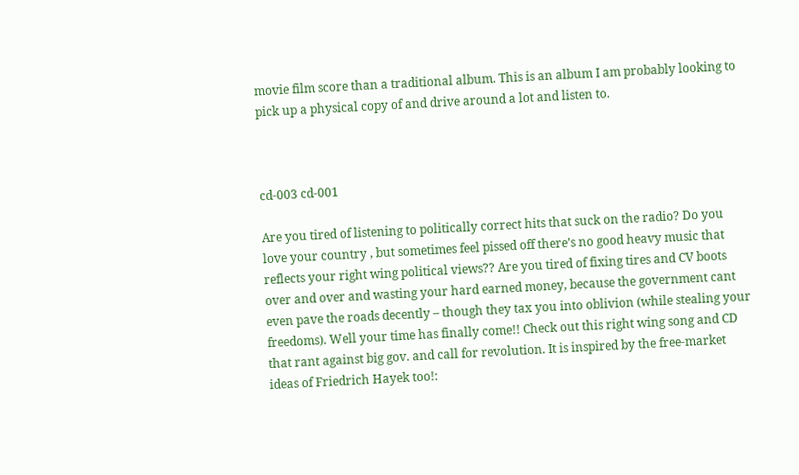movie film score than a traditional album. This is an album I am probably looking to pick up a physical copy of and drive around a lot and listen to.



cd-003 cd-001

Are you tired of listening to politically correct hits that suck on the radio? Do you love your country , but sometimes feel pissed off there’s no good heavy music that reflects your right wing political views?? Are you tired of fixing tires and CV boots over and over and wasting your hard earned money, because the government cant even pave the roads decently – though they tax you into oblivion (while stealing your freedoms). Well your time has finally come!! Check out this right wing song and CD that rant against big gov. and call for revolution. It is inspired by the free-market ideas of Friedrich Hayek too!: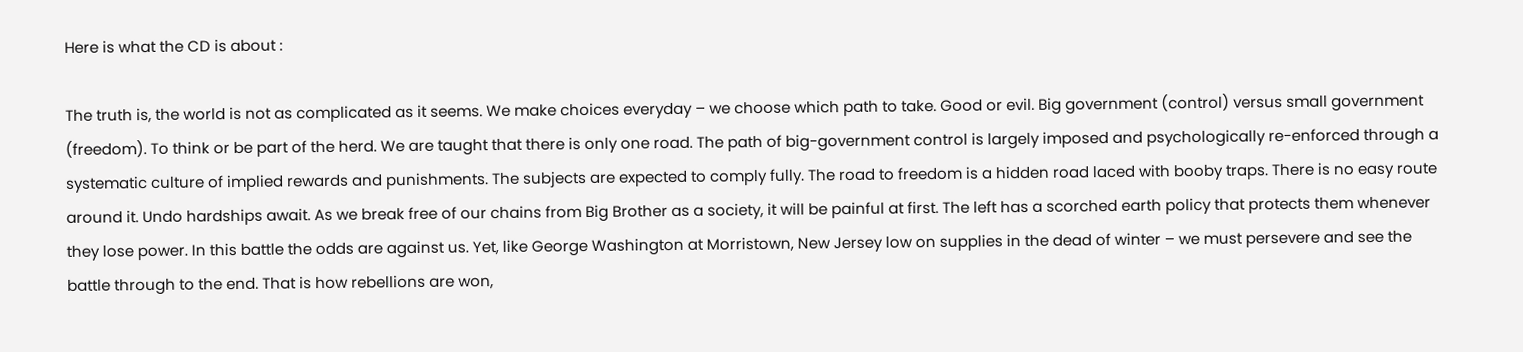Here is what the CD is about :

The truth is, the world is not as complicated as it seems. We make choices everyday – we choose which path to take. Good or evil. Big government (control) versus small government (freedom). To think or be part of the herd. We are taught that there is only one road. The path of big-government control is largely imposed and psychologically re-enforced through a systematic culture of implied rewards and punishments. The subjects are expected to comply fully. The road to freedom is a hidden road laced with booby traps. There is no easy route around it. Undo hardships await. As we break free of our chains from Big Brother as a society, it will be painful at first. The left has a scorched earth policy that protects them whenever they lose power. In this battle the odds are against us. Yet, like George Washington at Morristown, New Jersey low on supplies in the dead of winter – we must persevere and see the battle through to the end. That is how rebellions are won,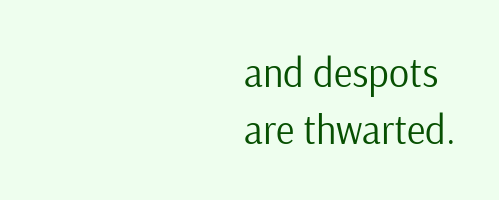and despots are thwarted.